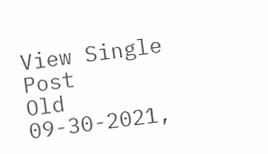View Single Post
Old 09-30-2021,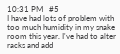10:31 PM   #5
I have had lots of problem with too much humidity in my snake room this year. I've had to alter racks and add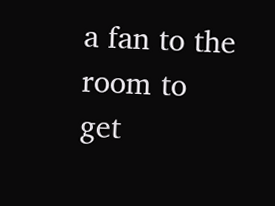a fan to the room to get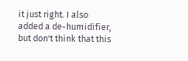it just right. I also added a de-humidifier, but don't think that this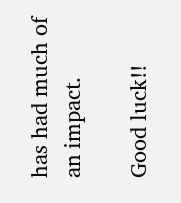has had much of an impact.

Good luck!!